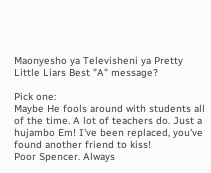Maonyesho ya Televisheni ya Pretty Little Liars Best "A" message?

Pick one:
Maybe He fools around with students all of the time. A lot of teachers do. Just a
hujambo Em! I've been replaced, you've found another friend to kiss!
Poor Spencer. Always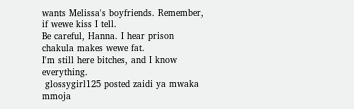wants Melissa's boyfriends. Remember, if wewe kiss I tell.
Be careful, Hanna. I hear prison chakula makes wewe fat.
I'm still here bitches, and I know everything.
 glossygirl125 posted zaidi ya mwaka mmoja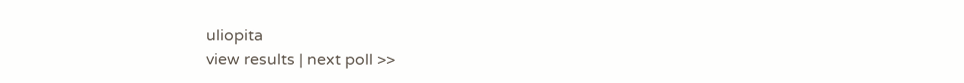uliopita
view results | next poll >>